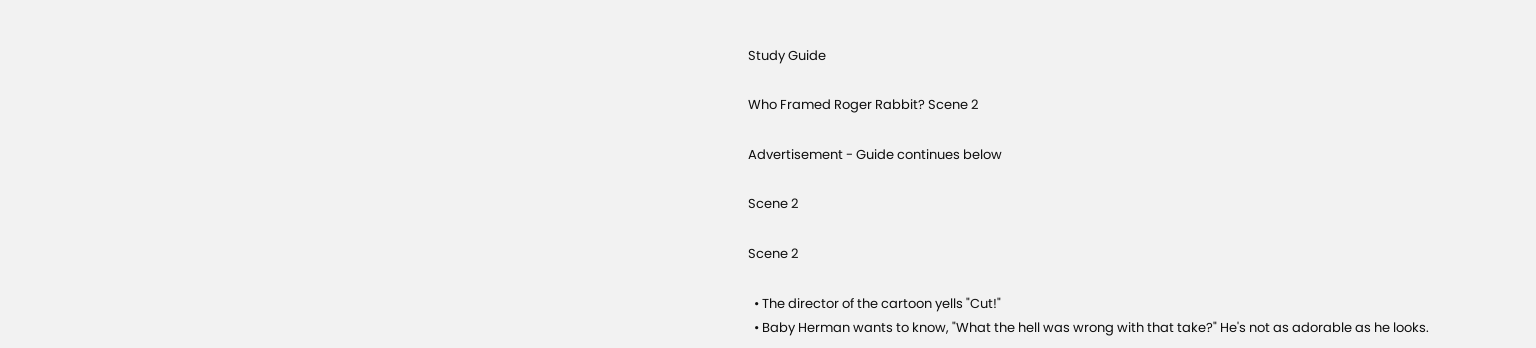Study Guide

Who Framed Roger Rabbit? Scene 2

Advertisement - Guide continues below

Scene 2

Scene 2

  • The director of the cartoon yells "Cut!"
  • Baby Herman wants to know, "What the hell was wrong with that take?" He's not as adorable as he looks.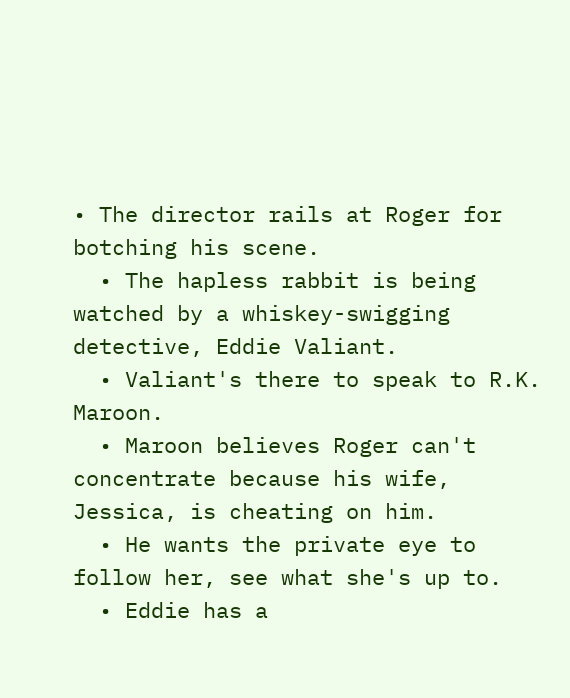• The director rails at Roger for botching his scene.
  • The hapless rabbit is being watched by a whiskey-swigging detective, Eddie Valiant.
  • Valiant's there to speak to R.K. Maroon.
  • Maroon believes Roger can't concentrate because his wife, Jessica, is cheating on him.
  • He wants the private eye to follow her, see what she's up to.
  • Eddie has a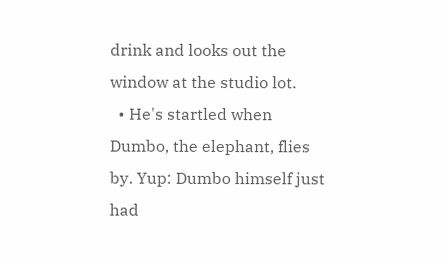drink and looks out the window at the studio lot.
  • He's startled when Dumbo, the elephant, flies by. Yup: Dumbo himself just had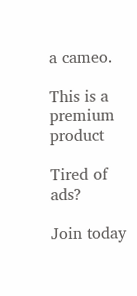a cameo.

This is a premium product

Tired of ads?

Join today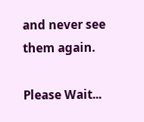and never see them again.

Please Wait...